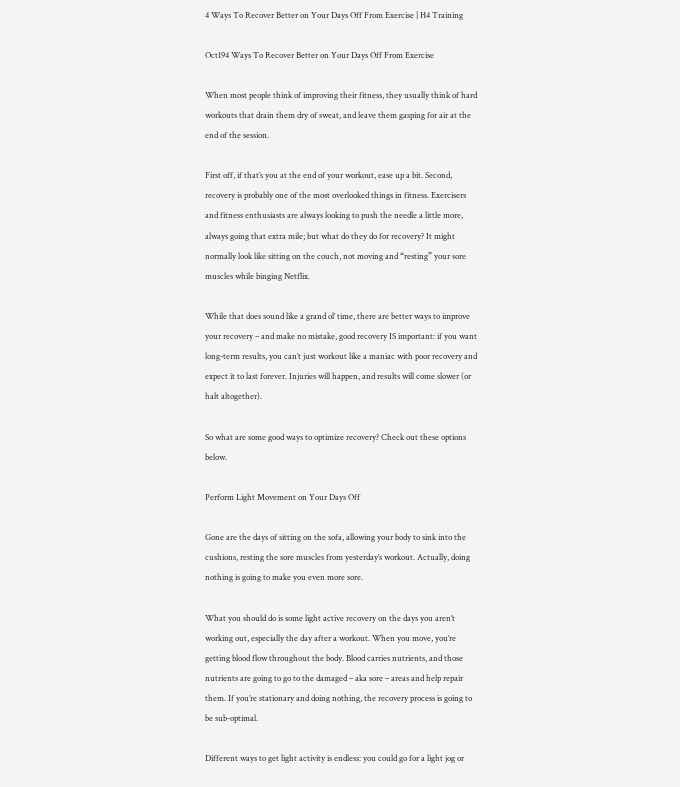4 Ways To Recover Better on Your Days Off From Exercise | H4 Training

Oct194 Ways To Recover Better on Your Days Off From Exercise

When most people think of improving their fitness, they usually think of hard workouts that drain them dry of sweat, and leave them gasping for air at the end of the session.

First off, if that’s you at the end of your workout, ease up a bit. Second, recovery is probably one of the most overlooked things in fitness. Exercisers and fitness enthusiasts are always looking to push the needle a little more, always going that extra mile; but what do they do for recovery? It might normally look like sitting on the couch, not moving and “resting” your sore muscles while binging Netflix.

While that does sound like a grand ol’ time, there are better ways to improve your recovery – and make no mistake, good recovery IS important: if you want long-term results, you can’t just workout like a maniac with poor recovery and expect it to last forever. Injuries will happen, and results will come slower (or halt altogether).

So what are some good ways to optimize recovery? Check out these options below.

Perform Light Movement on Your Days Off

Gone are the days of sitting on the sofa, allowing your body to sink into the cushions, resting the sore muscles from yesterday’s workout. Actually, doing nothing is going to make you even more sore.

What you should do is some light active recovery on the days you aren’t working out, especially the day after a workout. When you move, you’re getting blood flow throughout the body. Blood carries nutrients, and those nutrients are going to go to the damaged – aka sore – areas and help repair them. If you’re stationary and doing nothing, the recovery process is going to be sub-optimal.

Different ways to get light activity is endless: you could go for a light jog or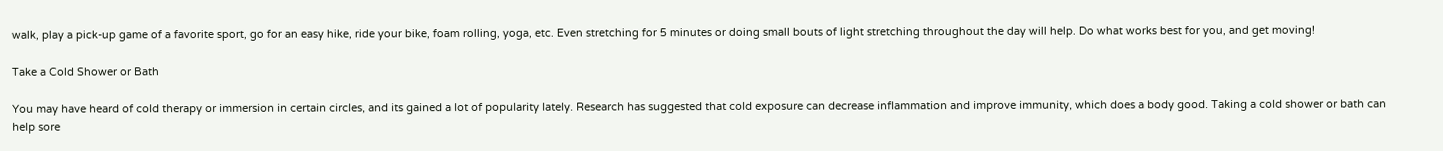walk, play a pick-up game of a favorite sport, go for an easy hike, ride your bike, foam rolling, yoga, etc. Even stretching for 5 minutes or doing small bouts of light stretching throughout the day will help. Do what works best for you, and get moving!

Take a Cold Shower or Bath

You may have heard of cold therapy or immersion in certain circles, and its gained a lot of popularity lately. Research has suggested that cold exposure can decrease inflammation and improve immunity, which does a body good. Taking a cold shower or bath can help sore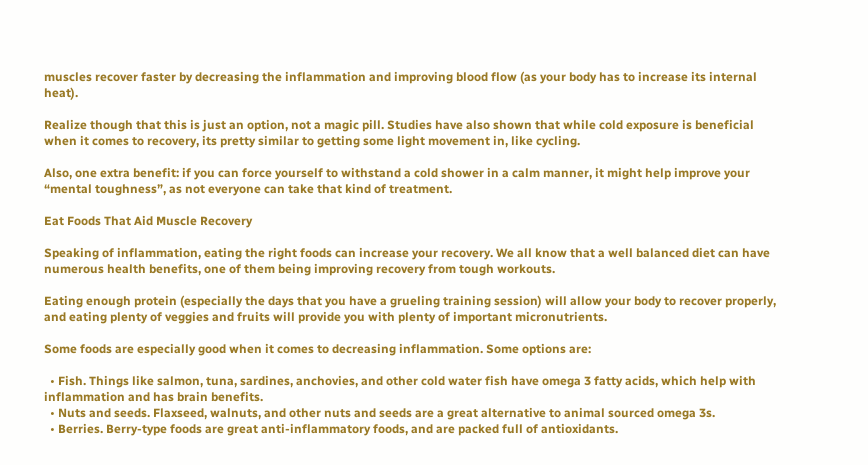muscles recover faster by decreasing the inflammation and improving blood flow (as your body has to increase its internal heat).

Realize though that this is just an option, not a magic pill. Studies have also shown that while cold exposure is beneficial when it comes to recovery, its pretty similar to getting some light movement in, like cycling.

Also, one extra benefit: if you can force yourself to withstand a cold shower in a calm manner, it might help improve your “mental toughness”, as not everyone can take that kind of treatment.

Eat Foods That Aid Muscle Recovery

Speaking of inflammation, eating the right foods can increase your recovery. We all know that a well balanced diet can have numerous health benefits, one of them being improving recovery from tough workouts.

Eating enough protein (especially the days that you have a grueling training session) will allow your body to recover properly, and eating plenty of veggies and fruits will provide you with plenty of important micronutrients.

Some foods are especially good when it comes to decreasing inflammation. Some options are:

  • Fish. Things like salmon, tuna, sardines, anchovies, and other cold water fish have omega 3 fatty acids, which help with inflammation and has brain benefits.
  • Nuts and seeds. Flaxseed, walnuts, and other nuts and seeds are a great alternative to animal sourced omega 3s.
  • Berries. Berry-type foods are great anti-inflammatory foods, and are packed full of antioxidants.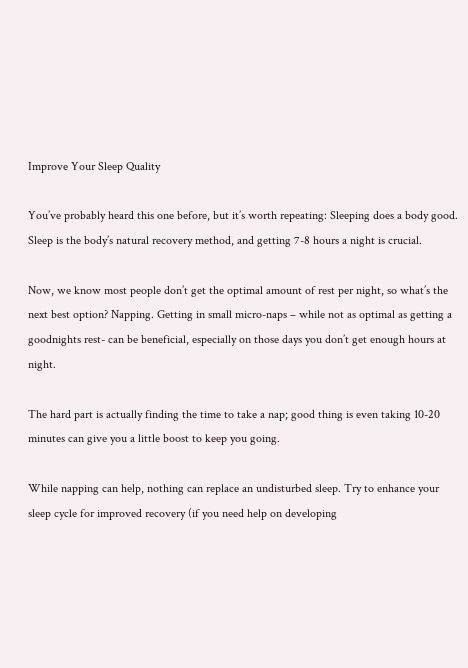Improve Your Sleep Quality

You’ve probably heard this one before, but it’s worth repeating: Sleeping does a body good. Sleep is the body’s natural recovery method, and getting 7-8 hours a night is crucial.

Now, we know most people don’t get the optimal amount of rest per night, so what’s the next best option? Napping. Getting in small micro-naps – while not as optimal as getting a goodnights rest- can be beneficial, especially on those days you don’t get enough hours at night.

The hard part is actually finding the time to take a nap; good thing is even taking 10-20 minutes can give you a little boost to keep you going.

While napping can help, nothing can replace an undisturbed sleep. Try to enhance your sleep cycle for improved recovery (if you need help on developing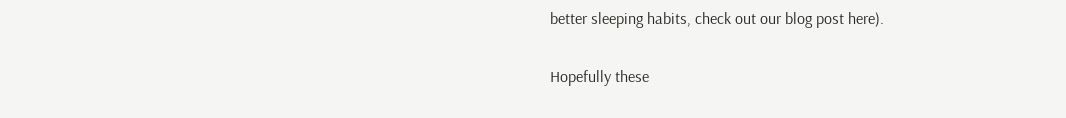better sleeping habits, check out our blog post here).

Hopefully these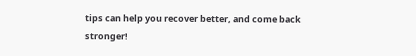tips can help you recover better, and come back stronger!